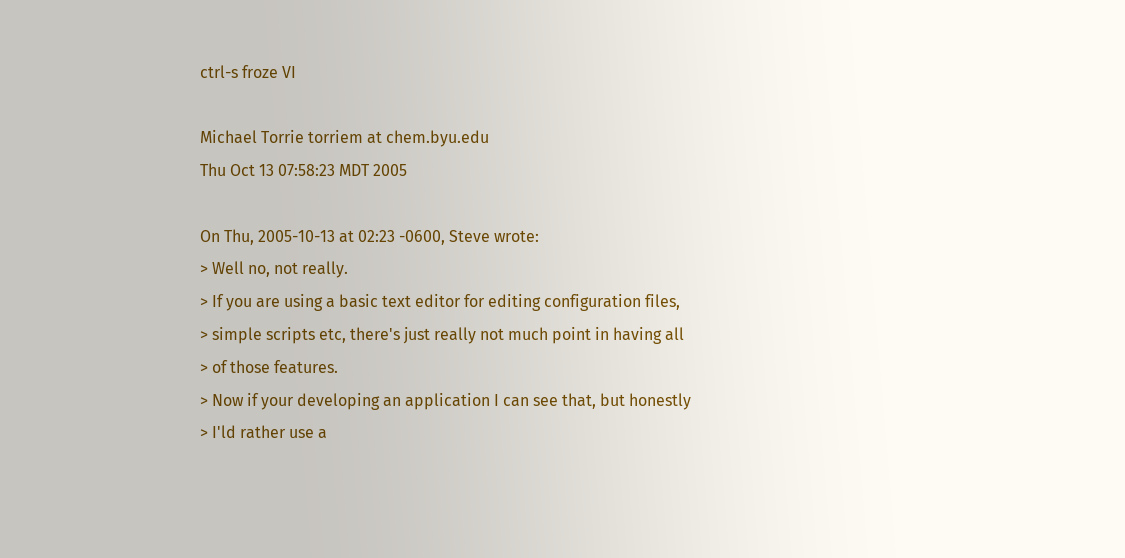ctrl-s froze VI

Michael Torrie torriem at chem.byu.edu
Thu Oct 13 07:58:23 MDT 2005

On Thu, 2005-10-13 at 02:23 -0600, Steve wrote:
> Well no, not really.
> If you are using a basic text editor for editing configuration files,
> simple scripts etc, there's just really not much point in having all
> of those features.
> Now if your developing an application I can see that, but honestly
> I'ld rather use a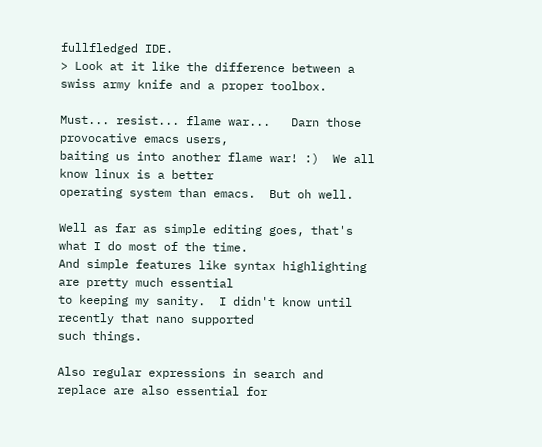fullfledged IDE.
> Look at it like the difference between a swiss army knife and a proper toolbox.

Must... resist... flame war...   Darn those provocative emacs users,
baiting us into another flame war! :)  We all know linux is a better
operating system than emacs.  But oh well.

Well as far as simple editing goes, that's what I do most of the time.
And simple features like syntax highlighting are pretty much essential
to keeping my sanity.  I didn't know until recently that nano supported
such things.

Also regular expressions in search and replace are also essential for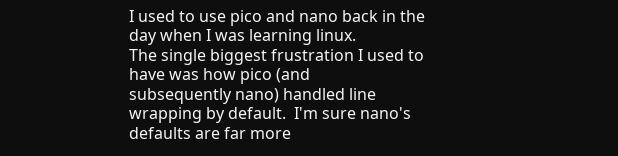I used to use pico and nano back in the day when I was learning linux.
The single biggest frustration I used to have was how pico (and
subsequently nano) handled line wrapping by default.  I'm sure nano's
defaults are far more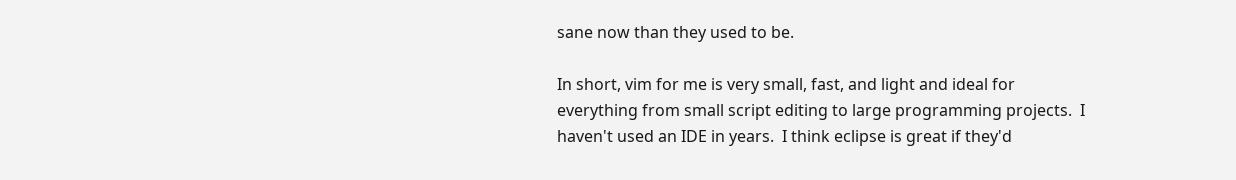sane now than they used to be.

In short, vim for me is very small, fast, and light and ideal for
everything from small script editing to large programming projects.  I
haven't used an IDE in years.  I think eclipse is great if they'd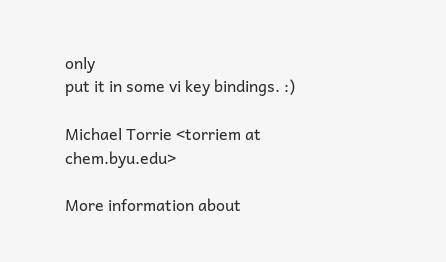only
put it in some vi key bindings. :)

Michael Torrie <torriem at chem.byu.edu>

More information about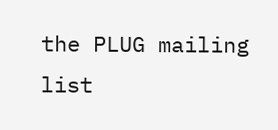the PLUG mailing list